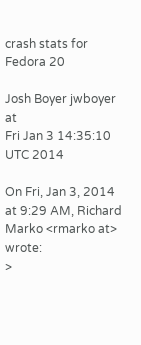crash stats for Fedora 20

Josh Boyer jwboyer at
Fri Jan 3 14:35:10 UTC 2014

On Fri, Jan 3, 2014 at 9:29 AM, Richard Marko <rmarko at> wrote:
>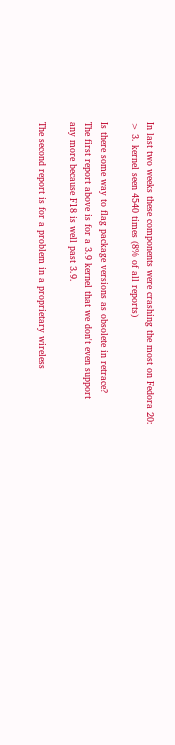In last two weeks these components were crashing the most on Fedora 20:
> 3. kernel seen 4540 times (8% of all reports)

Is there some way to flag package versions as obsolete in retrace?
The first report above is for a 3.9 kernel that we don't even support
any more because F18 is well past 3.9.

The second report is for a problem in a proprietary wireless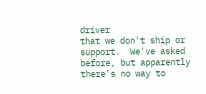driver
that we don't ship or support.  We've asked before, but apparently
there's no way to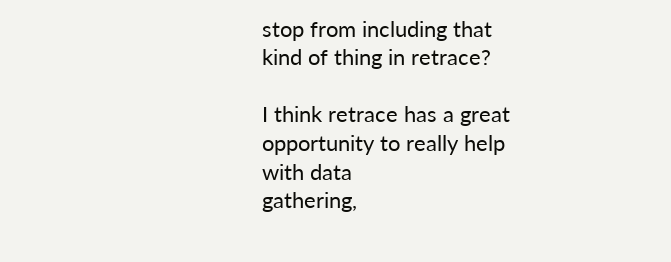stop from including that kind of thing in retrace?

I think retrace has a great opportunity to really help with data
gathering,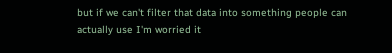but if we can't filter that data into something people can
actually use I'm worried it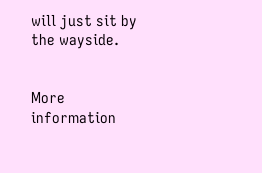will just sit by the wayside.


More information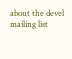about the devel mailing list